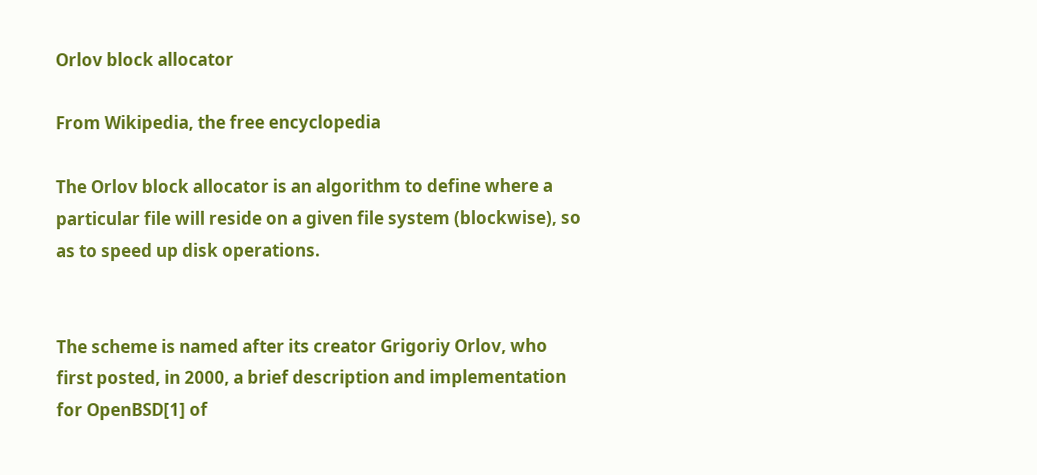Orlov block allocator

From Wikipedia, the free encyclopedia

The Orlov block allocator is an algorithm to define where a particular file will reside on a given file system (blockwise), so as to speed up disk operations.


The scheme is named after its creator Grigoriy Orlov, who first posted, in 2000, a brief description and implementation for OpenBSD[1] of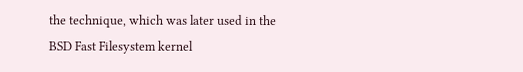the technique, which was later used in the BSD Fast Filesystem kernel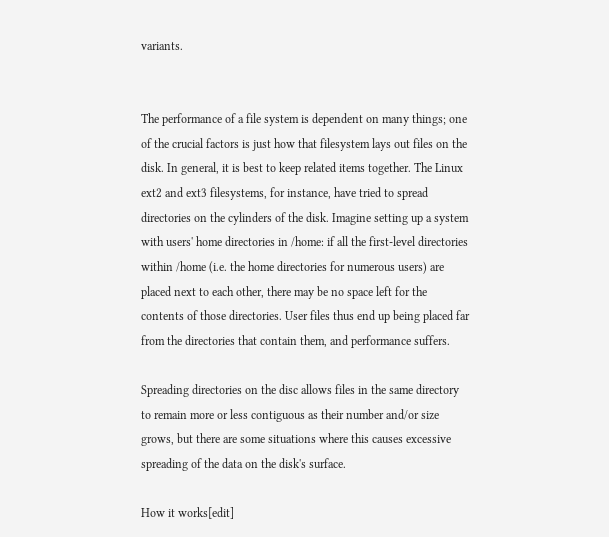variants.


The performance of a file system is dependent on many things; one of the crucial factors is just how that filesystem lays out files on the disk. In general, it is best to keep related items together. The Linux ext2 and ext3 filesystems, for instance, have tried to spread directories on the cylinders of the disk. Imagine setting up a system with users' home directories in /home: if all the first-level directories within /home (i.e. the home directories for numerous users) are placed next to each other, there may be no space left for the contents of those directories. User files thus end up being placed far from the directories that contain them, and performance suffers.

Spreading directories on the disc allows files in the same directory to remain more or less contiguous as their number and/or size grows, but there are some situations where this causes excessive spreading of the data on the disk's surface.

How it works[edit]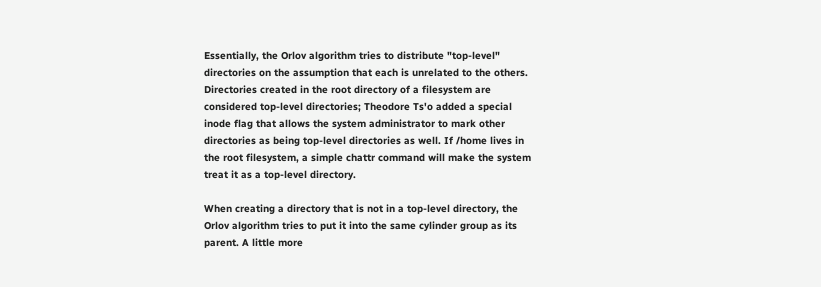Essentially, the Orlov algorithm tries to distribute "top-level" directories on the assumption that each is unrelated to the others. Directories created in the root directory of a filesystem are considered top-level directories; Theodore Ts'o added a special inode flag that allows the system administrator to mark other directories as being top-level directories as well. If /home lives in the root filesystem, a simple chattr command will make the system treat it as a top-level directory.

When creating a directory that is not in a top-level directory, the Orlov algorithm tries to put it into the same cylinder group as its parent. A little more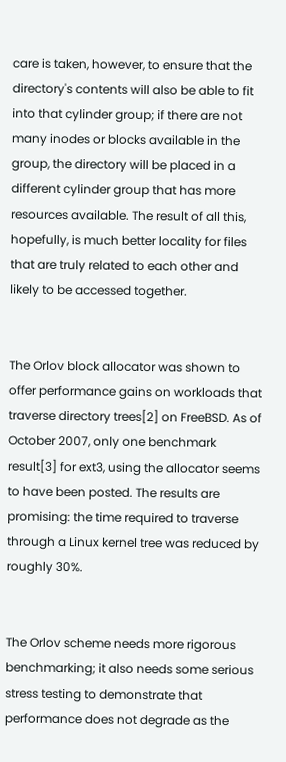care is taken, however, to ensure that the directory's contents will also be able to fit into that cylinder group; if there are not many inodes or blocks available in the group, the directory will be placed in a different cylinder group that has more resources available. The result of all this, hopefully, is much better locality for files that are truly related to each other and likely to be accessed together.


The Orlov block allocator was shown to offer performance gains on workloads that traverse directory trees[2] on FreeBSD. As of October 2007, only one benchmark result[3] for ext3, using the allocator seems to have been posted. The results are promising: the time required to traverse through a Linux kernel tree was reduced by roughly 30%.


The Orlov scheme needs more rigorous benchmarking; it also needs some serious stress testing to demonstrate that performance does not degrade as the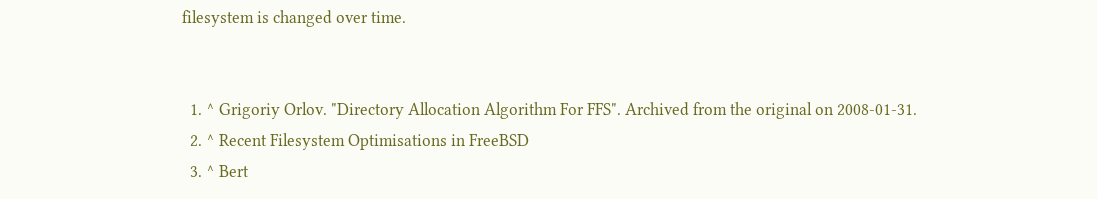filesystem is changed over time.


  1. ^ Grigoriy Orlov. "Directory Allocation Algorithm For FFS". Archived from the original on 2008-01-31.
  2. ^ Recent Filesystem Optimisations in FreeBSD
  3. ^ Bert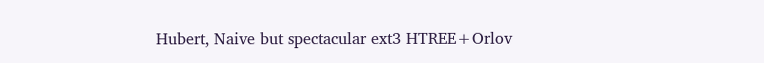Hubert, Naive but spectacular ext3 HTREE+Orlov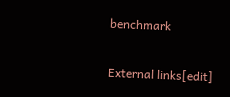benchmark

External links[edit]